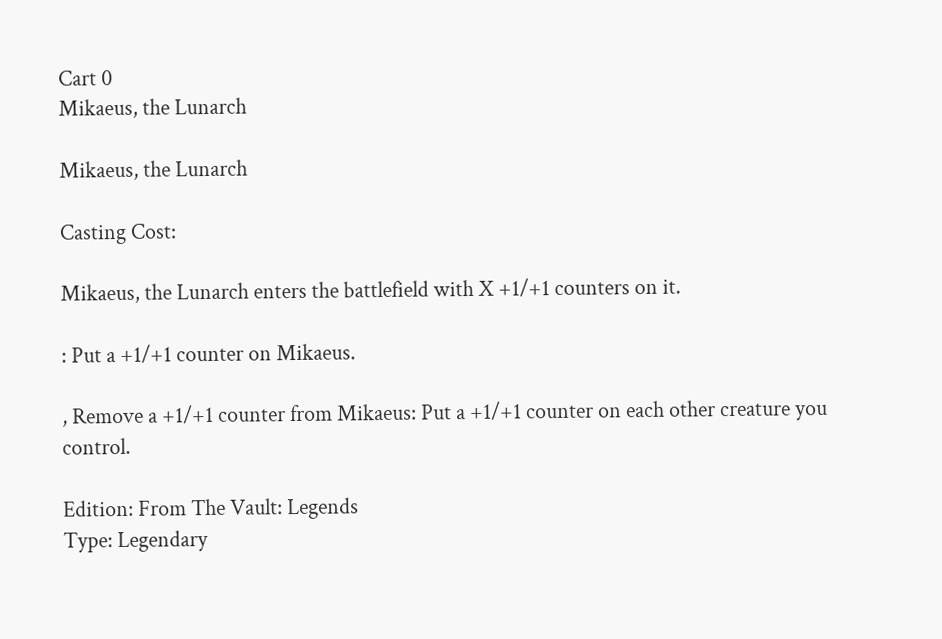Cart 0
Mikaeus, the Lunarch

Mikaeus, the Lunarch

Casting Cost:

Mikaeus, the Lunarch enters the battlefield with X +1/+1 counters on it.

: Put a +1/+1 counter on Mikaeus.

, Remove a +1/+1 counter from Mikaeus: Put a +1/+1 counter on each other creature you control.

Edition: From The Vault: Legends
Type: Legendary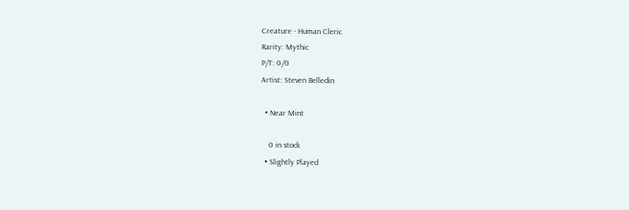Creature - Human Cleric
Rarity: Mythic
P/T: 0/0
Artist: Steven Belledin

  • Near Mint

    0 in stock
  • Slightly Played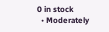0 in stock
  • Moderately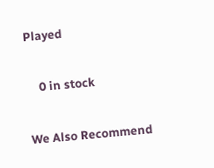Played

    0 in stock

We Also Recommend